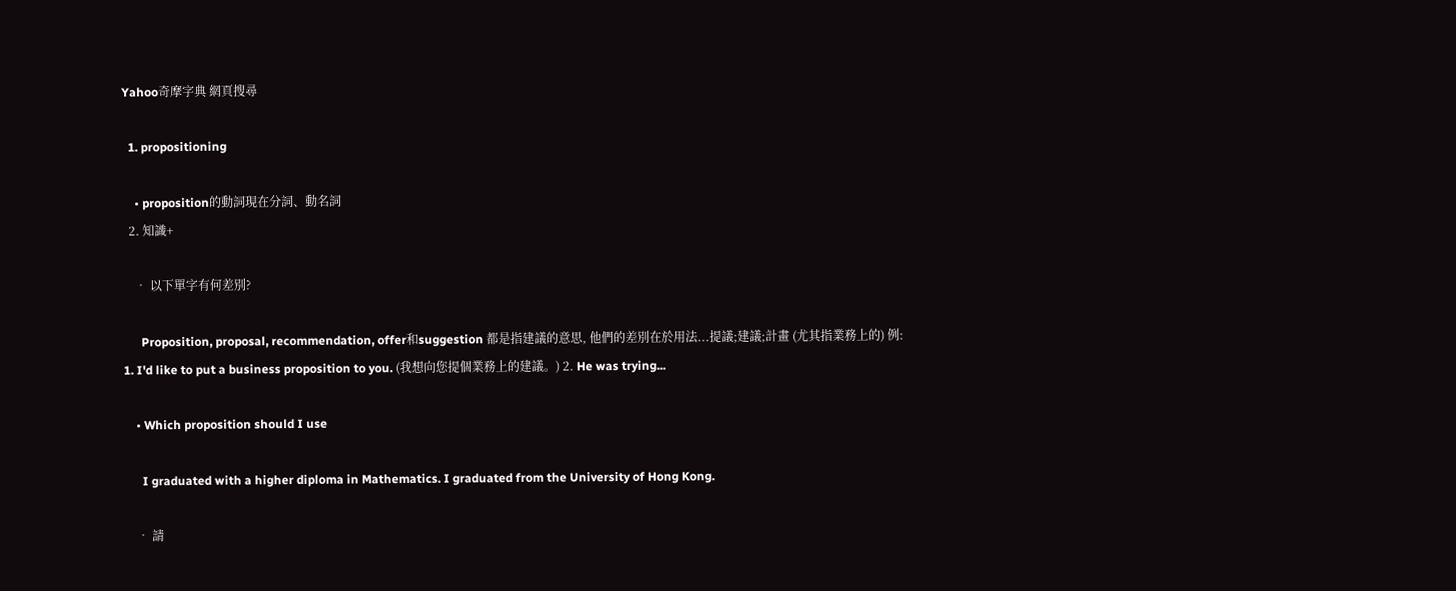Yahoo奇摩字典 網頁搜尋

  1. propositioning

    • proposition的動詞現在分詞、動名詞
  2. 知識+

    • 以下單字有何差別?

      Proposition, proposal, recommendation, offer和suggestion 都是指建議的意思, 他們的差別在於用法...提議;建議;計畫 (尤其指業務上的) 例: 1. I'd like to put a business proposition to you. (我想向您提個業務上的建議。) 2. He was trying...

    • Which proposition should I use

      I graduated with a higher diploma in Mathematics. I graduated from the University of Hong Kong.

    • 請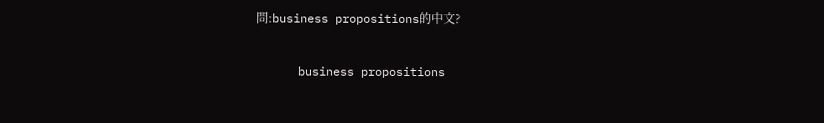問:business propositions的中文?

      business propositions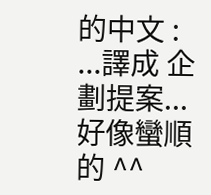的中文 : ...譯成 企劃提案...好像蠻順的 ^^